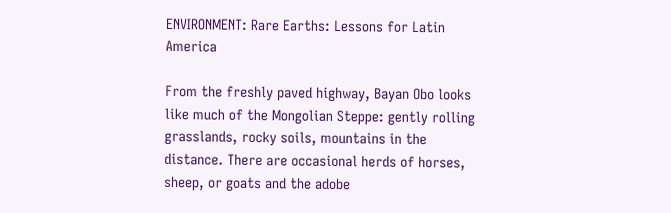ENVIRONMENT: Rare Earths: Lessons for Latin America

From the freshly paved highway, Bayan Obo looks like much of the Mongolian Steppe: gently rolling grasslands, rocky soils, mountains in the distance. There are occasional herds of horses, sheep, or goats and the adobe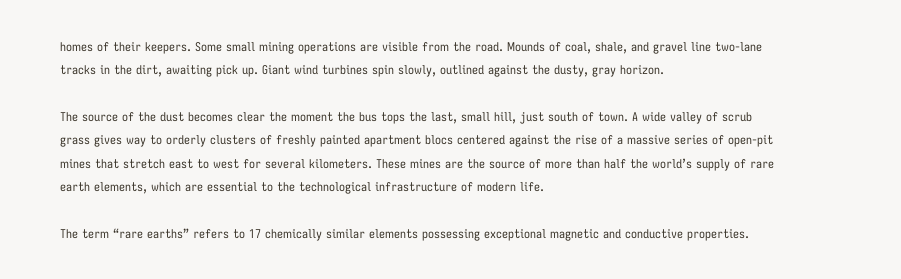homes of their keepers. Some small mining operations are visible from the road. Mounds of coal, shale, and gravel line two-lane tracks in the dirt, awaiting pick up. Giant wind turbines spin slowly, outlined against the dusty, gray horizon.

The source of the dust becomes clear the moment the bus tops the last, small hill, just south of town. A wide valley of scrub grass gives way to orderly clusters of freshly painted apartment blocs centered against the rise of a massive series of open-pit mines that stretch east to west for several kilometers. These mines are the source of more than half the world’s supply of rare earth elements, which are essential to the technological infrastructure of modern life.

The term “rare earths” refers to 17 chemically similar elements possessing exceptional magnetic and conductive properties.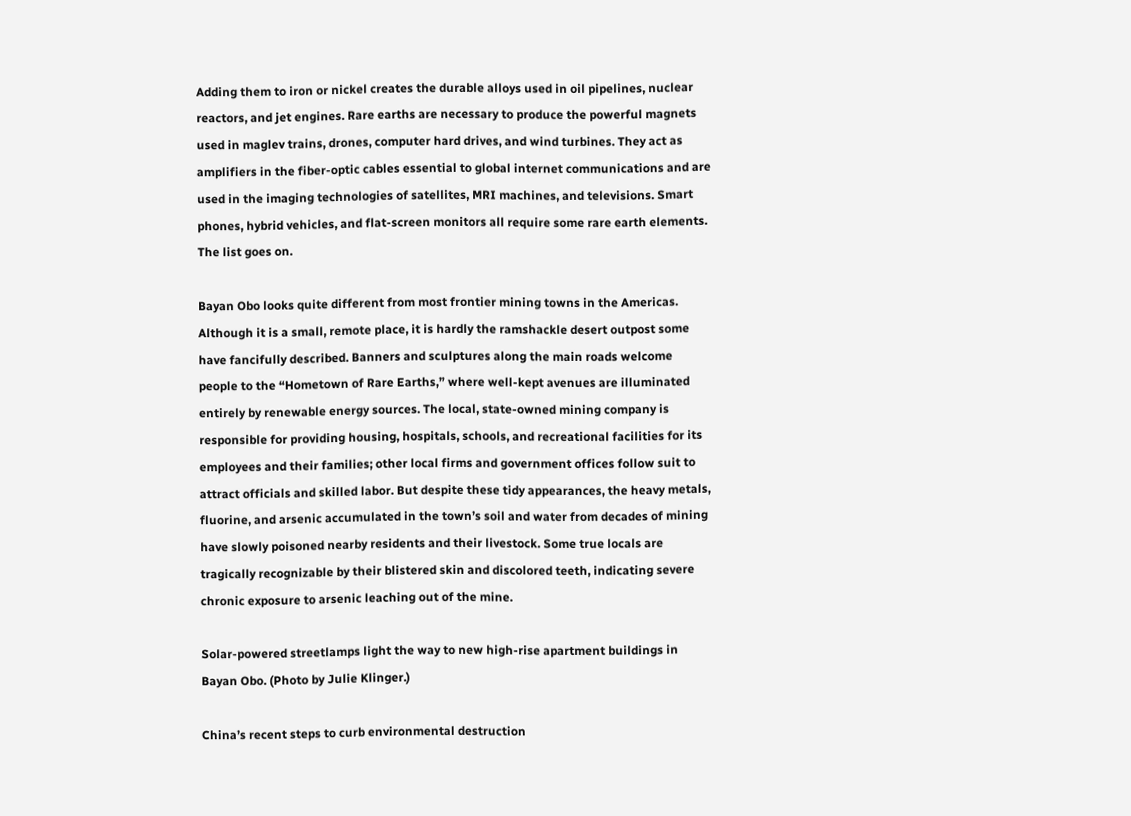Adding them to iron or nickel creates the durable alloys used in oil pipelines, nuclear reactors, and jet engines. Rare earths are necessary to produce the powerful magnets used in maglev trains, drones, computer hard drives, and wind turbines. They act as amplifiers in the fiber-optic cables essential to global internet communications and are used in the imaging technologies of satellites, MRI machines, and televisions. Smart phones, hybrid vehicles, and flat-screen monitors all require some rare earth elements. The list goes on.

Bayan Obo looks quite different from most frontier mining towns in the Americas. Although it is a small, remote place, it is hardly the ramshackle desert outpost some have fancifully described. Banners and sculptures along the main roads welcome people to the “Hometown of Rare Earths,” where well-kept avenues are illuminated entirely by renewable energy sources. The local, state-owned mining company is responsible for providing housing, hospitals, schools, and recreational facilities for its employees and their families; other local firms and government offices follow suit to attract officials and skilled labor. But despite these tidy appearances, the heavy metals, fluorine, and arsenic accumulated in the town’s soil and water from decades of mining have slowly poisoned nearby residents and their livestock. Some true locals are tragically recognizable by their blistered skin and discolored teeth, indicating severe chronic exposure to arsenic leaching out of the mine.

Solar-powered streetlamps light the way to new high-rise apartment buildings in Bayan Obo. (Photo by Julie Klinger.)

China’s recent steps to curb environmental destruction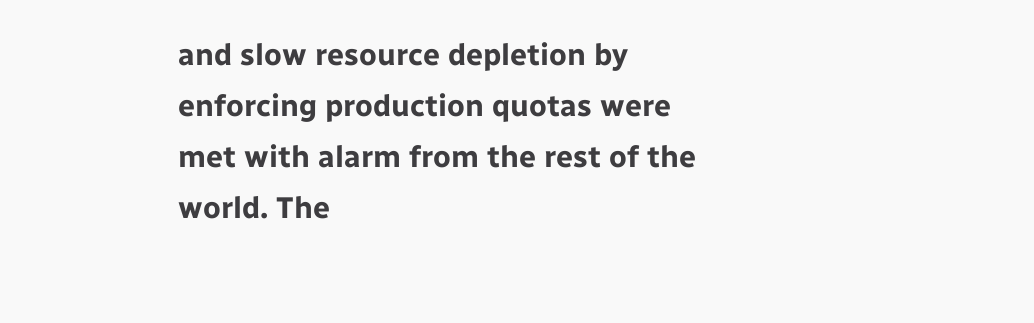and slow resource depletion by enforcing production quotas were met with alarm from the rest of the world. The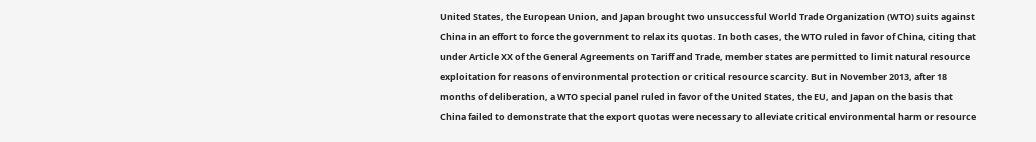United States, the European Union, and Japan brought two unsuccessful World Trade Organization (WTO) suits against China in an effort to force the government to relax its quotas. In both cases, the WTO ruled in favor of China, citing that under Article XX of the General Agreements on Tariff and Trade, member states are permitted to limit natural resource exploitation for reasons of environmental protection or critical resource scarcity. But in November 2013, after 18 months of deliberation, a WTO special panel ruled in favor of the United States, the EU, and Japan on the basis that China failed to demonstrate that the export quotas were necessary to alleviate critical environmental harm or resource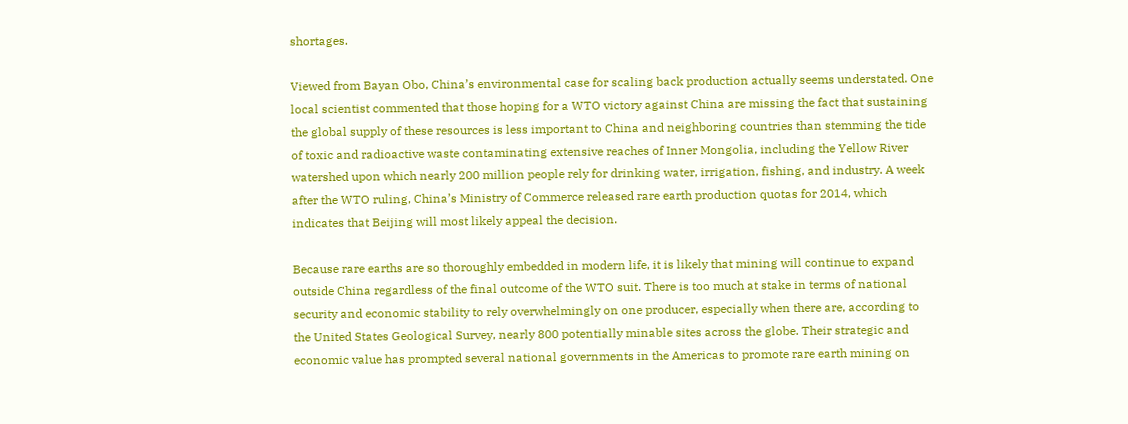shortages.

Viewed from Bayan Obo, China’s environmental case for scaling back production actually seems understated. One local scientist commented that those hoping for a WTO victory against China are missing the fact that sustaining the global supply of these resources is less important to China and neighboring countries than stemming the tide of toxic and radioactive waste contaminating extensive reaches of Inner Mongolia, including the Yellow River watershed upon which nearly 200 million people rely for drinking water, irrigation, fishing, and industry. A week after the WTO ruling, China’s Ministry of Commerce released rare earth production quotas for 2014, which indicates that Beijing will most likely appeal the decision.

Because rare earths are so thoroughly embedded in modern life, it is likely that mining will continue to expand outside China regardless of the final outcome of the WTO suit. There is too much at stake in terms of national security and economic stability to rely overwhelmingly on one producer, especially when there are, according to the United States Geological Survey, nearly 800 potentially minable sites across the globe. Their strategic and economic value has prompted several national governments in the Americas to promote rare earth mining on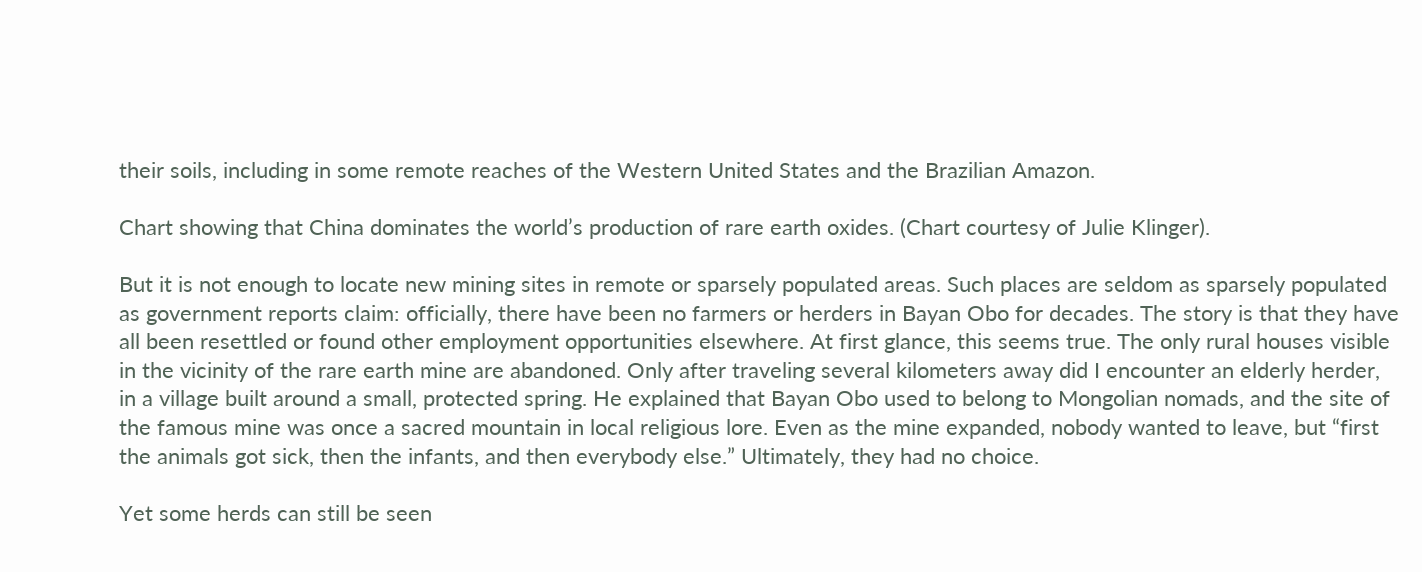their soils, including in some remote reaches of the Western United States and the Brazilian Amazon.

Chart showing that China dominates the world’s production of rare earth oxides. (Chart courtesy of Julie Klinger).

But it is not enough to locate new mining sites in remote or sparsely populated areas. Such places are seldom as sparsely populated as government reports claim: officially, there have been no farmers or herders in Bayan Obo for decades. The story is that they have all been resettled or found other employment opportunities elsewhere. At first glance, this seems true. The only rural houses visible in the vicinity of the rare earth mine are abandoned. Only after traveling several kilometers away did I encounter an elderly herder, in a village built around a small, protected spring. He explained that Bayan Obo used to belong to Mongolian nomads, and the site of the famous mine was once a sacred mountain in local religious lore. Even as the mine expanded, nobody wanted to leave, but “first the animals got sick, then the infants, and then everybody else.” Ultimately, they had no choice.

Yet some herds can still be seen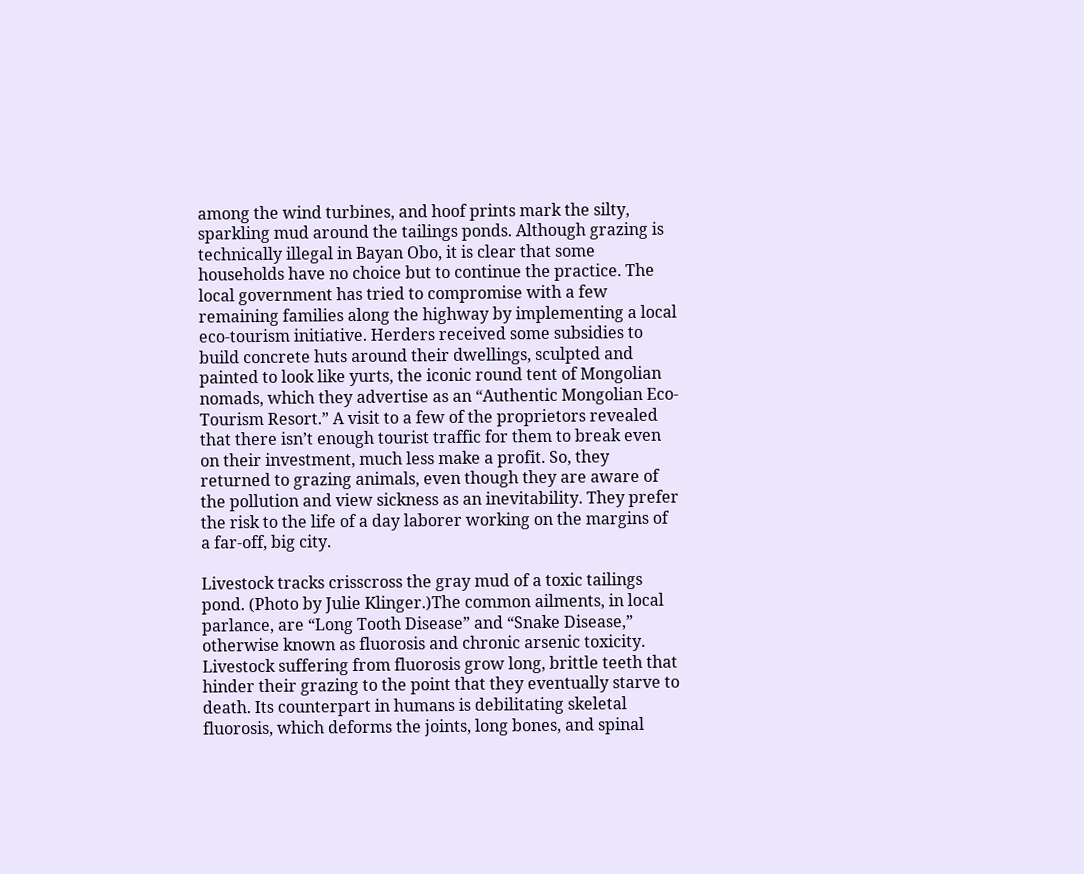among the wind turbines, and hoof prints mark the silty, sparkling mud around the tailings ponds. Although grazing is technically illegal in Bayan Obo, it is clear that some households have no choice but to continue the practice. The local government has tried to compromise with a few remaining families along the highway by implementing a local eco-tourism initiative. Herders received some subsidies to build concrete huts around their dwellings, sculpted and painted to look like yurts, the iconic round tent of Mongolian nomads, which they advertise as an “Authentic Mongolian Eco-Tourism Resort.” A visit to a few of the proprietors revealed that there isn’t enough tourist traffic for them to break even on their investment, much less make a profit. So, they returned to grazing animals, even though they are aware of the pollution and view sickness as an inevitability. They prefer the risk to the life of a day laborer working on the margins of a far-off, big city.

Livestock tracks crisscross the gray mud of a toxic tailings pond. (Photo by Julie Klinger.)The common ailments, in local parlance, are “Long Tooth Disease” and “Snake Disease,” otherwise known as fluorosis and chronic arsenic toxicity. Livestock suffering from fluorosis grow long, brittle teeth that hinder their grazing to the point that they eventually starve to death. Its counterpart in humans is debilitating skeletal fluorosis, which deforms the joints, long bones, and spinal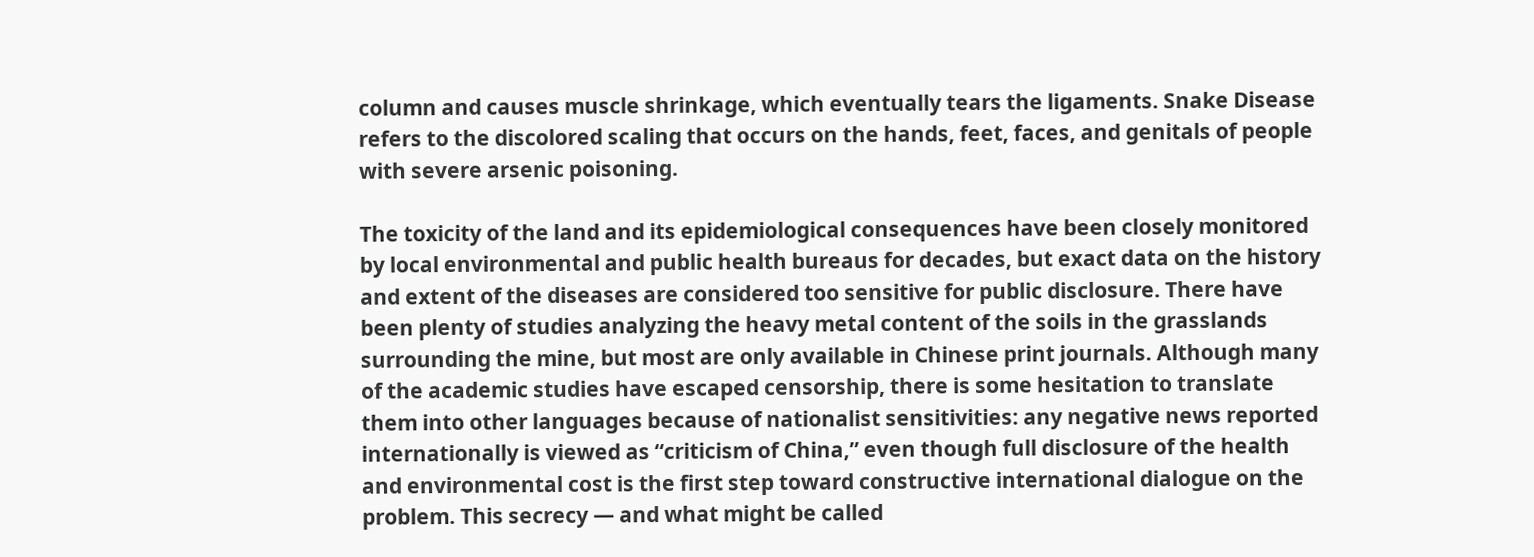column and causes muscle shrinkage, which eventually tears the ligaments. Snake Disease refers to the discolored scaling that occurs on the hands, feet, faces, and genitals of people with severe arsenic poisoning.

The toxicity of the land and its epidemiological consequences have been closely monitored by local environmental and public health bureaus for decades, but exact data on the history and extent of the diseases are considered too sensitive for public disclosure. There have been plenty of studies analyzing the heavy metal content of the soils in the grasslands surrounding the mine, but most are only available in Chinese print journals. Although many of the academic studies have escaped censorship, there is some hesitation to translate them into other languages because of nationalist sensitivities: any negative news reported internationally is viewed as “criticism of China,” even though full disclosure of the health and environmental cost is the first step toward constructive international dialogue on the problem. This secrecy — and what might be called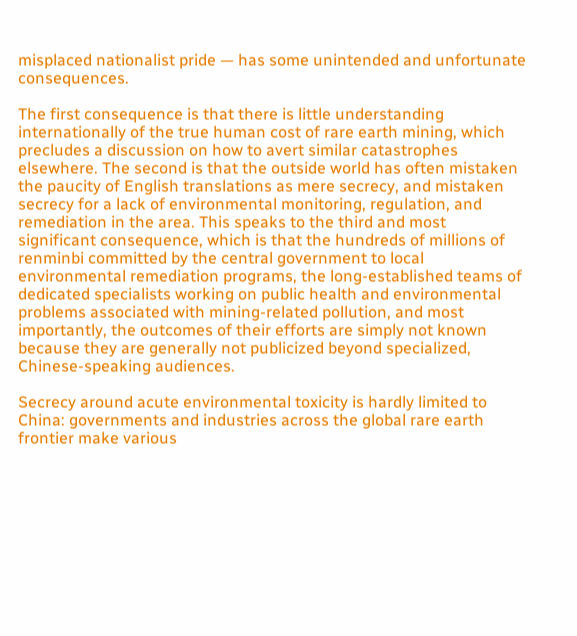misplaced nationalist pride — has some unintended and unfortunate consequences.

The first consequence is that there is little understanding internationally of the true human cost of rare earth mining, which precludes a discussion on how to avert similar catastrophes elsewhere. The second is that the outside world has often mistaken the paucity of English translations as mere secrecy, and mistaken secrecy for a lack of environmental monitoring, regulation, and remediation in the area. This speaks to the third and most significant consequence, which is that the hundreds of millions of renminbi committed by the central government to local environmental remediation programs, the long-established teams of dedicated specialists working on public health and environmental problems associated with mining-related pollution, and most importantly, the outcomes of their efforts are simply not known because they are generally not publicized beyond specialized, Chinese-speaking audiences.

Secrecy around acute environmental toxicity is hardly limited to China: governments and industries across the global rare earth frontier make various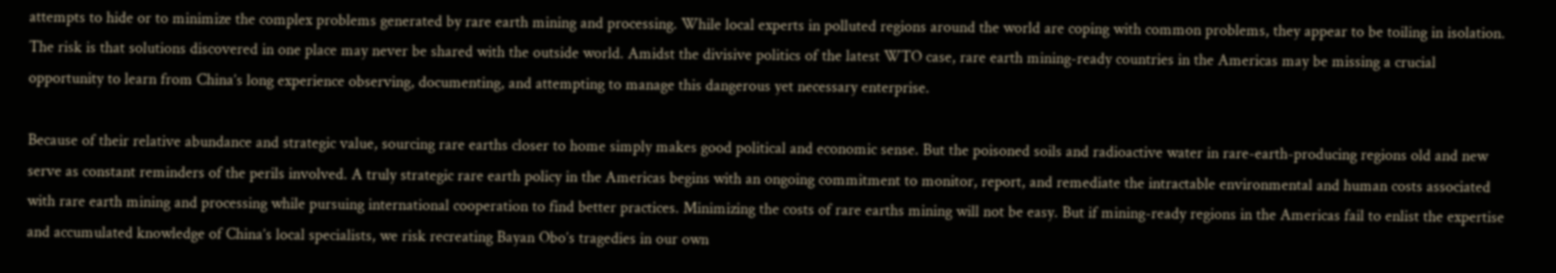attempts to hide or to minimize the complex problems generated by rare earth mining and processing. While local experts in polluted regions around the world are coping with common problems, they appear to be toiling in isolation. The risk is that solutions discovered in one place may never be shared with the outside world. Amidst the divisive politics of the latest WTO case, rare earth mining-ready countries in the Americas may be missing a crucial opportunity to learn from China’s long experience observing, documenting, and attempting to manage this dangerous yet necessary enterprise.

Because of their relative abundance and strategic value, sourcing rare earths closer to home simply makes good political and economic sense. But the poisoned soils and radioactive water in rare-earth-producing regions old and new serve as constant reminders of the perils involved. A truly strategic rare earth policy in the Americas begins with an ongoing commitment to monitor, report, and remediate the intractable environmental and human costs associated with rare earth mining and processing while pursuing international cooperation to find better practices. Minimizing the costs of rare earths mining will not be easy. But if mining-ready regions in the Americas fail to enlist the expertise and accumulated knowledge of China’s local specialists, we risk recreating Bayan Obo’s tragedies in our own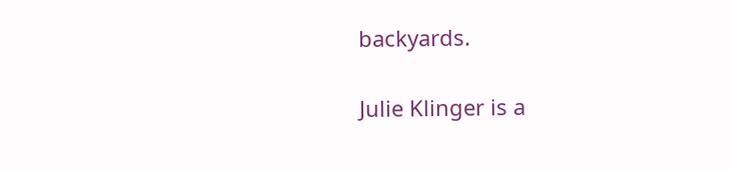backyards.

Julie Klinger is a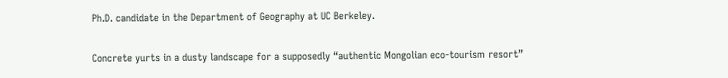Ph.D. candidate in the Department of Geography at UC Berkeley.

Concrete yurts in a dusty landscape for a supposedly “authentic Mongolian eco-tourism resort”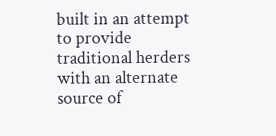built in an attempt to provide traditional herders with an alternate source of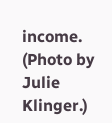income. (Photo by Julie Klinger.)